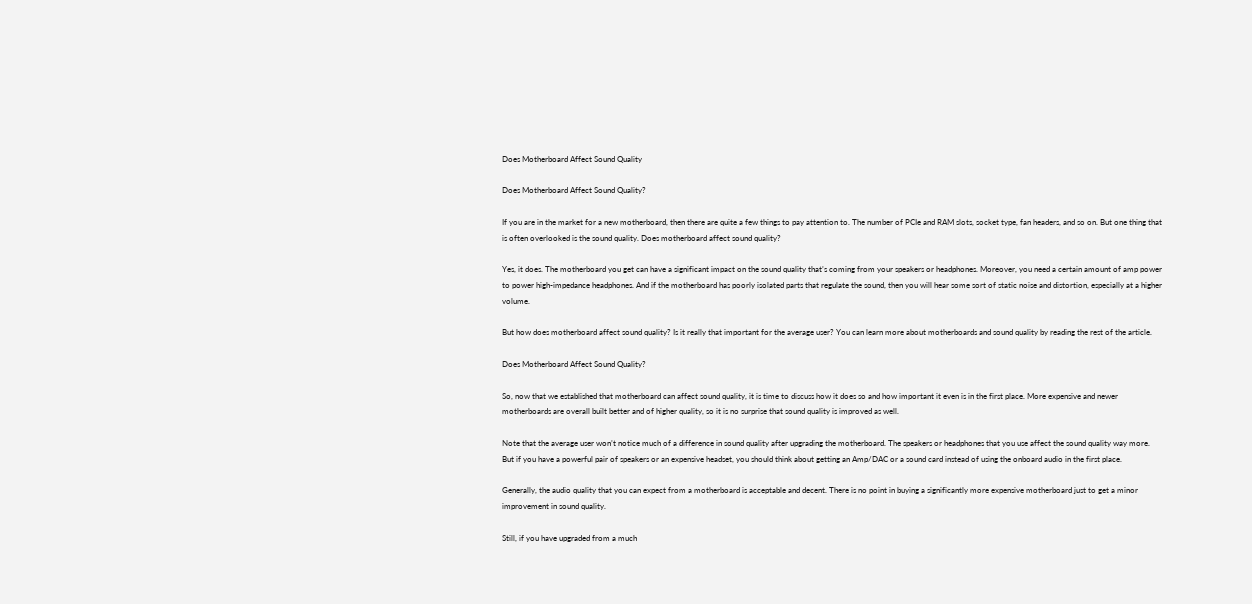Does Motherboard Affect Sound Quality

Does Motherboard Affect Sound Quality?

If you are in the market for a new motherboard, then there are quite a few things to pay attention to. The number of PCIe and RAM slots, socket type, fan headers, and so on. But one thing that is often overlooked is the sound quality. Does motherboard affect sound quality?

Yes, it does. The motherboard you get can have a significant impact on the sound quality that’s coming from your speakers or headphones. Moreover, you need a certain amount of amp power to power high-impedance headphones. And if the motherboard has poorly isolated parts that regulate the sound, then you will hear some sort of static noise and distortion, especially at a higher volume.

But how does motherboard affect sound quality? Is it really that important for the average user? You can learn more about motherboards and sound quality by reading the rest of the article.

Does Motherboard Affect Sound Quality?

So, now that we established that motherboard can affect sound quality, it is time to discuss how it does so and how important it even is in the first place. More expensive and newer motherboards are overall built better and of higher quality, so it is no surprise that sound quality is improved as well.

Note that the average user won’t notice much of a difference in sound quality after upgrading the motherboard. The speakers or headphones that you use affect the sound quality way more. But if you have a powerful pair of speakers or an expensive headset, you should think about getting an Amp/DAC or a sound card instead of using the onboard audio in the first place.

Generally, the audio quality that you can expect from a motherboard is acceptable and decent. There is no point in buying a significantly more expensive motherboard just to get a minor improvement in sound quality.

Still, if you have upgraded from a much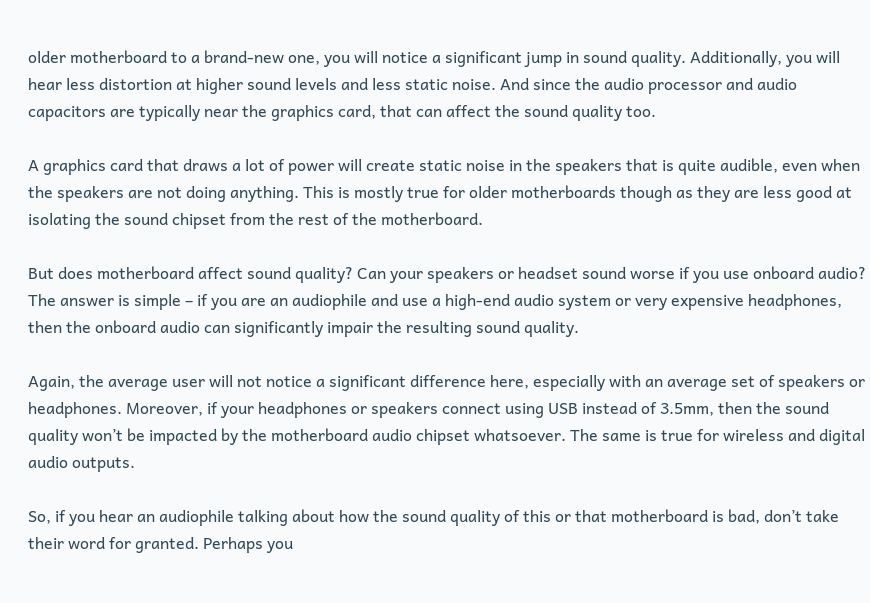older motherboard to a brand-new one, you will notice a significant jump in sound quality. Additionally, you will hear less distortion at higher sound levels and less static noise. And since the audio processor and audio capacitors are typically near the graphics card, that can affect the sound quality too.

A graphics card that draws a lot of power will create static noise in the speakers that is quite audible, even when the speakers are not doing anything. This is mostly true for older motherboards though as they are less good at isolating the sound chipset from the rest of the motherboard.

But does motherboard affect sound quality? Can your speakers or headset sound worse if you use onboard audio? The answer is simple – if you are an audiophile and use a high-end audio system or very expensive headphones, then the onboard audio can significantly impair the resulting sound quality.

Again, the average user will not notice a significant difference here, especially with an average set of speakers or headphones. Moreover, if your headphones or speakers connect using USB instead of 3.5mm, then the sound quality won’t be impacted by the motherboard audio chipset whatsoever. The same is true for wireless and digital audio outputs.

So, if you hear an audiophile talking about how the sound quality of this or that motherboard is bad, don’t take their word for granted. Perhaps you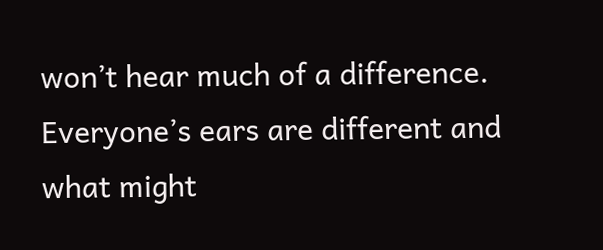won’t hear much of a difference. Everyone’s ears are different and what might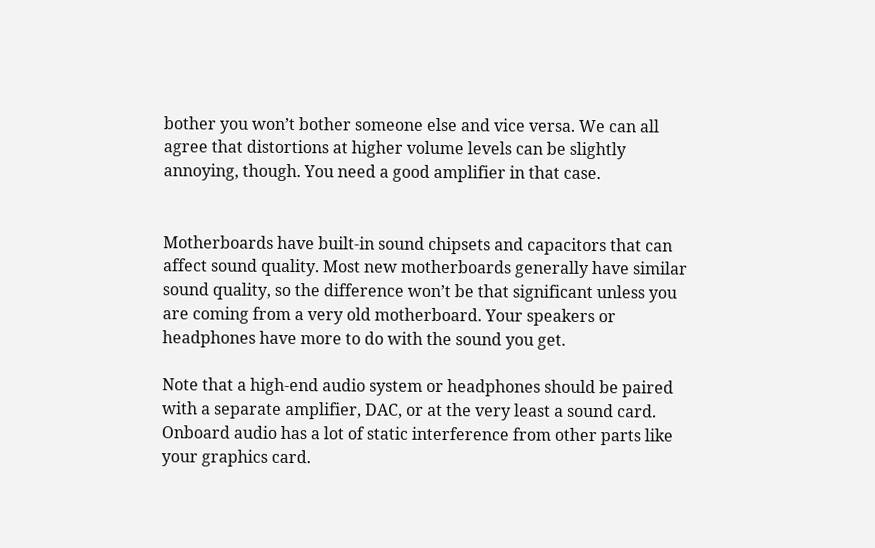bother you won’t bother someone else and vice versa. We can all agree that distortions at higher volume levels can be slightly annoying, though. You need a good amplifier in that case.


Motherboards have built-in sound chipsets and capacitors that can affect sound quality. Most new motherboards generally have similar sound quality, so the difference won’t be that significant unless you are coming from a very old motherboard. Your speakers or headphones have more to do with the sound you get.

Note that a high-end audio system or headphones should be paired with a separate amplifier, DAC, or at the very least a sound card. Onboard audio has a lot of static interference from other parts like your graphics card.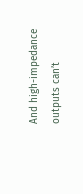And high-impedance outputs can’t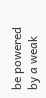be powered by a weak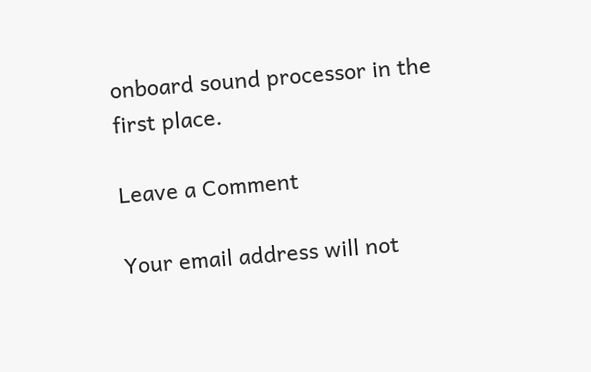onboard sound processor in the first place.

Leave a Comment

Your email address will not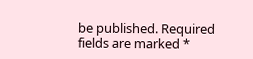be published. Required fields are marked *